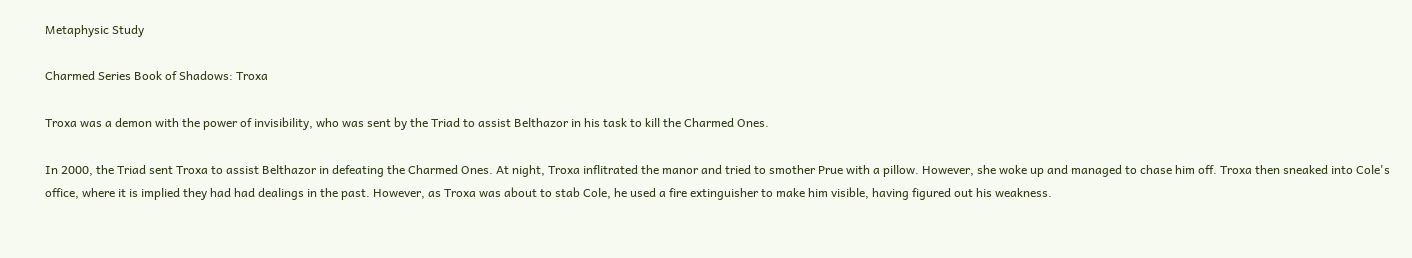Metaphysic Study

Charmed Series Book of Shadows: Troxa

Troxa was a demon with the power of invisibility, who was sent by the Triad to assist Belthazor in his task to kill the Charmed Ones.

In 2000, the Triad sent Troxa to assist Belthazor in defeating the Charmed Ones. At night, Troxa inflitrated the manor and tried to smother Prue with a pillow. However, she woke up and managed to chase him off. Troxa then sneaked into Cole's office, where it is implied they had had dealings in the past. However, as Troxa was about to stab Cole, he used a fire extinguisher to make him visible, having figured out his weakness.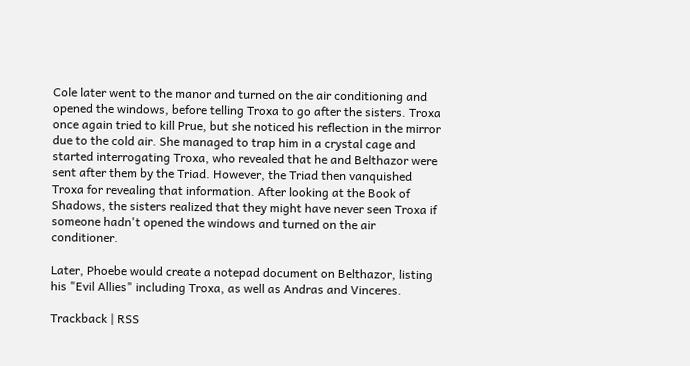Cole later went to the manor and turned on the air conditioning and opened the windows, before telling Troxa to go after the sisters. Troxa once again tried to kill Prue, but she noticed his reflection in the mirror due to the cold air. She managed to trap him in a crystal cage and started interrogating Troxa, who revealed that he and Belthazor were sent after them by the Triad. However, the Triad then vanquished Troxa for revealing that information. After looking at the Book of Shadows, the sisters realized that they might have never seen Troxa if someone hadn't opened the windows and turned on the air conditioner.

Later, Phoebe would create a notepad document on Belthazor, listing his "Evil Allies" including Troxa, as well as Andras and Vinceres.

Trackback | RSS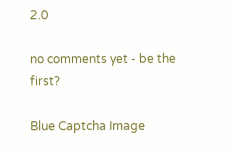2.0

no comments yet - be the first?

Blue Captcha Image